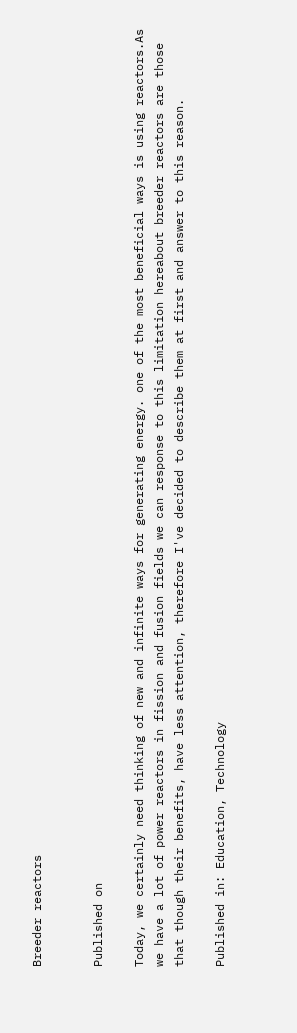Breeder reactors


Published on

Today, we certainly need thinking of new and infinite ways for generating energy. one of the most beneficial ways is using reactors.As we have a lot of power reactors in fission and fusion fields we can response to this limitation hereabout breeder reactors are those that though their benefits, have less attention, therefore I've decided to describe them at first and answer to this reason.

Published in: Education, Technology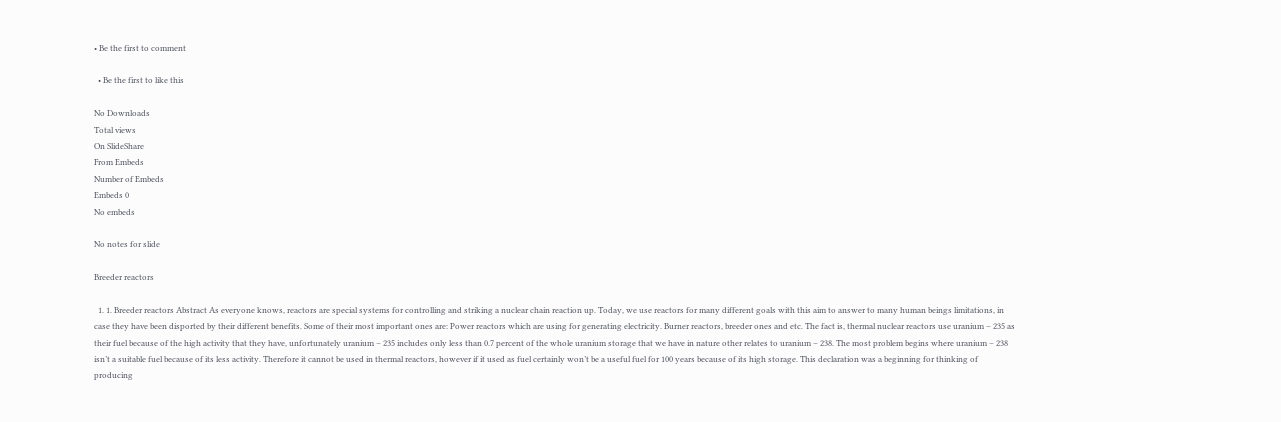• Be the first to comment

  • Be the first to like this

No Downloads
Total views
On SlideShare
From Embeds
Number of Embeds
Embeds 0
No embeds

No notes for slide

Breeder reactors

  1. 1. Breeder reactors Abstract As everyone knows, reactors are special systems for controlling and striking a nuclear chain reaction up. Today, we use reactors for many different goals with this aim to answer to many human beings limitations, in case they have been disported by their different benefits. Some of their most important ones are: Power reactors which are using for generating electricity. Burner reactors, breeder ones and etc. The fact is, thermal nuclear reactors use uranium – 235 as their fuel because of the high activity that they have, unfortunately uranium – 235 includes only less than 0.7 percent of the whole uranium storage that we have in nature other relates to uranium – 238. The most problem begins where uranium – 238 isn’t a suitable fuel because of its less activity. Therefore it cannot be used in thermal reactors, however if it used as fuel certainly won’t be a useful fuel for 100 years because of its high storage. This declaration was a beginning for thinking of producing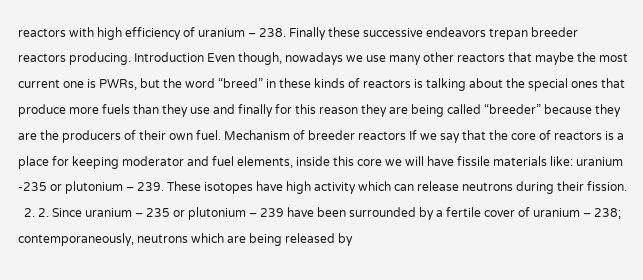reactors with high efficiency of uranium – 238. Finally these successive endeavors trepan breeder reactors producing. Introduction Even though, nowadays we use many other reactors that maybe the most current one is PWRs, but the word “breed” in these kinds of reactors is talking about the special ones that produce more fuels than they use and finally for this reason they are being called “breeder” because they are the producers of their own fuel. Mechanism of breeder reactors If we say that the core of reactors is a place for keeping moderator and fuel elements, inside this core we will have fissile materials like: uranium -235 or plutonium – 239. These isotopes have high activity which can release neutrons during their fission.
  2. 2. Since uranium – 235 or plutonium – 239 have been surrounded by a fertile cover of uranium – 238; contemporaneously, neutrons which are being released by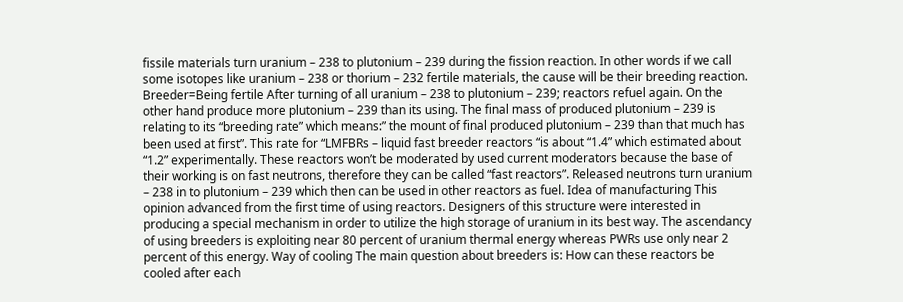fissile materials turn uranium – 238 to plutonium – 239 during the fission reaction. In other words if we call some isotopes like uranium – 238 or thorium – 232 fertile materials, the cause will be their breeding reaction. Breeder=Being fertile After turning of all uranium – 238 to plutonium – 239; reactors refuel again. On the other hand produce more plutonium – 239 than its using. The final mass of produced plutonium – 239 is relating to its “breeding rate” which means:” the mount of final produced plutonium – 239 than that much has been used at first”. This rate for “LMFBRs – liquid fast breeder reactors “is about “1.4” which estimated about “1.2” experimentally. These reactors won’t be moderated by used current moderators because the base of their working is on fast neutrons, therefore they can be called “fast reactors”. Released neutrons turn uranium – 238 in to plutonium – 239 which then can be used in other reactors as fuel. Idea of manufacturing This opinion advanced from the first time of using reactors. Designers of this structure were interested in producing a special mechanism in order to utilize the high storage of uranium in its best way. The ascendancy of using breeders is exploiting near 80 percent of uranium thermal energy whereas PWRs use only near 2 percent of this energy. Way of cooling The main question about breeders is: How can these reactors be cooled after each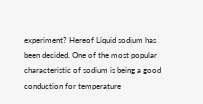experiment? Hereof Liquid sodium has been decided. One of the most popular characteristic of sodium is being a good conduction for temperature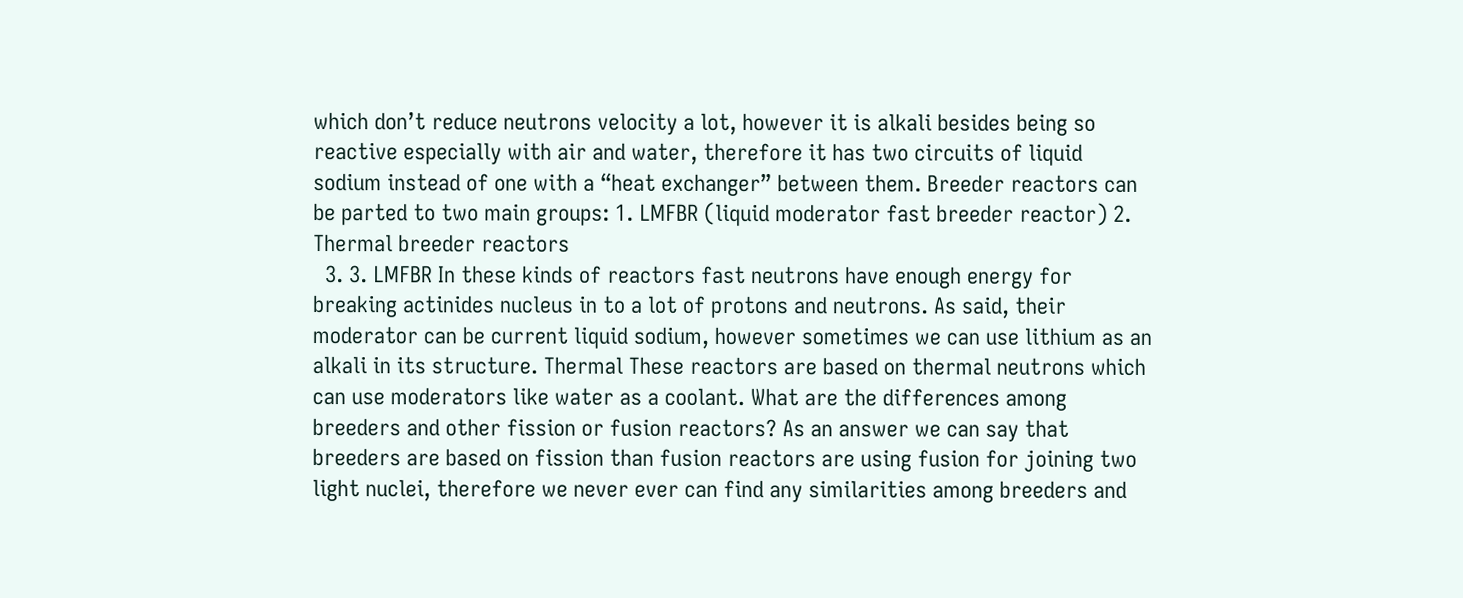which don’t reduce neutrons velocity a lot, however it is alkali besides being so reactive especially with air and water, therefore it has two circuits of liquid sodium instead of one with a “heat exchanger” between them. Breeder reactors can be parted to two main groups: 1. LMFBR (liquid moderator fast breeder reactor) 2. Thermal breeder reactors
  3. 3. LMFBR In these kinds of reactors fast neutrons have enough energy for breaking actinides nucleus in to a lot of protons and neutrons. As said, their moderator can be current liquid sodium, however sometimes we can use lithium as an alkali in its structure. Thermal These reactors are based on thermal neutrons which can use moderators like water as a coolant. What are the differences among breeders and other fission or fusion reactors? As an answer we can say that breeders are based on fission than fusion reactors are using fusion for joining two light nuclei, therefore we never ever can find any similarities among breeders and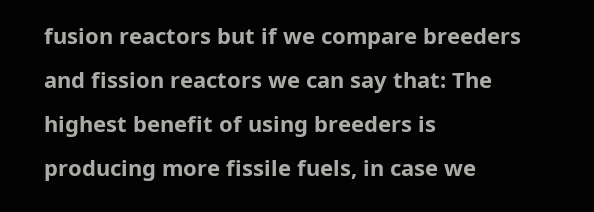fusion reactors but if we compare breeders and fission reactors we can say that: The highest benefit of using breeders is producing more fissile fuels, in case we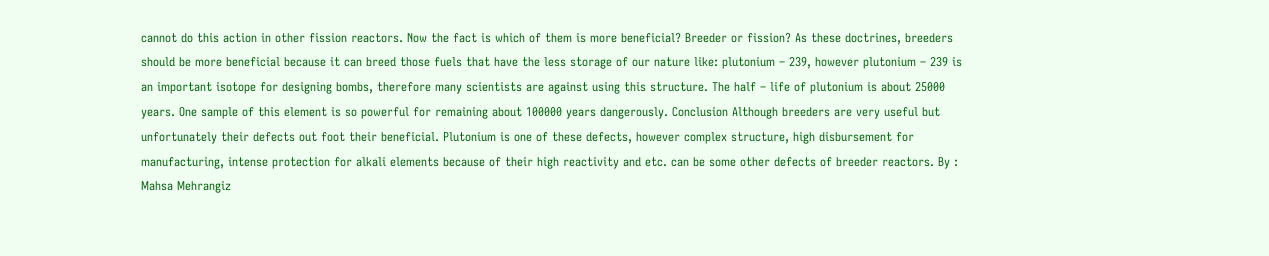cannot do this action in other fission reactors. Now the fact is which of them is more beneficial? Breeder or fission? As these doctrines, breeders should be more beneficial because it can breed those fuels that have the less storage of our nature like: plutonium – 239, however plutonium – 239 is an important isotope for designing bombs, therefore many scientists are against using this structure. The half – life of plutonium is about 25000 years. One sample of this element is so powerful for remaining about 100000 years dangerously. Conclusion Although breeders are very useful but unfortunately their defects out foot their beneficial. Plutonium is one of these defects, however complex structure, high disbursement for manufacturing, intense protection for alkali elements because of their high reactivity and etc. can be some other defects of breeder reactors. By : Mahsa Mehrangiz